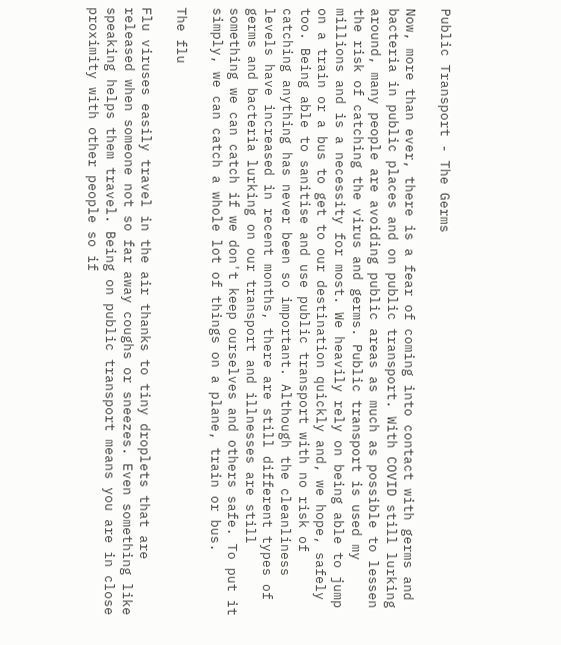Public Transport - The Germs

Now, more than ever, there is a fear of coming into contact with germs and bacteria in public places and on public transport. With COVID still lurking around, many people are avoiding public areas as much as possible to lessen the risk of catching the virus and germs. Public transport is used my millions and is a necessity for most. We heavily rely on being able to jump on a train or a bus to get to our destination quickly and, we hope, safely too. Being able to sanitise and use public transport with no risk of catching anything has never been so important. Although the cleanliness levels have increased in recent months, there are still different types of germs and bacteria lurking on our transport and illnesses are still something we can catch if we don't keep ourselves and others safe. To put it simply, we can catch a whole lot of things on a plane, train or bus.

The flu

Flu viruses easily travel in the air thanks to tiny droplets that are released when someone not so far away coughs or sneezes. Even something like speaking helps them travel. Being on public transport means you are in close proximity with other people so if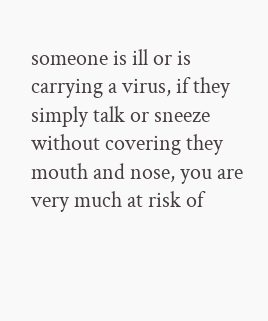someone is ill or is carrying a virus, if they simply talk or sneeze without covering they mouth and nose, you are very much at risk of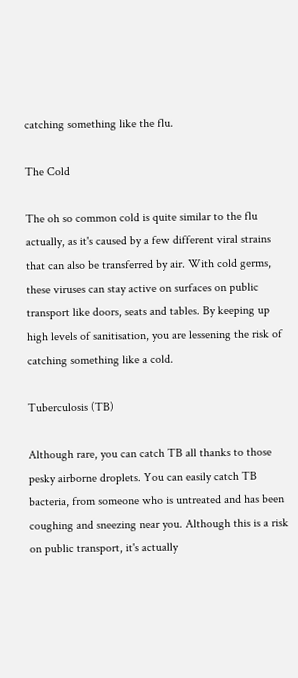catching something like the flu.

The Cold

The oh so common cold is quite similar to the flu actually, as it's caused by a few different viral strains that can also be transferred by air. With cold germs, these viruses can stay active on surfaces on public transport like doors, seats and tables. By keeping up high levels of sanitisation, you are lessening the risk of catching something like a cold.

Tuberculosis (TB)

Although rare, you can catch TB all thanks to those pesky airborne droplets. You can easily catch TB bacteria, from someone who is untreated and has been coughing and sneezing near you. Although this is a risk on public transport, it's actually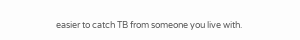easier to catch TB from someone you live with.